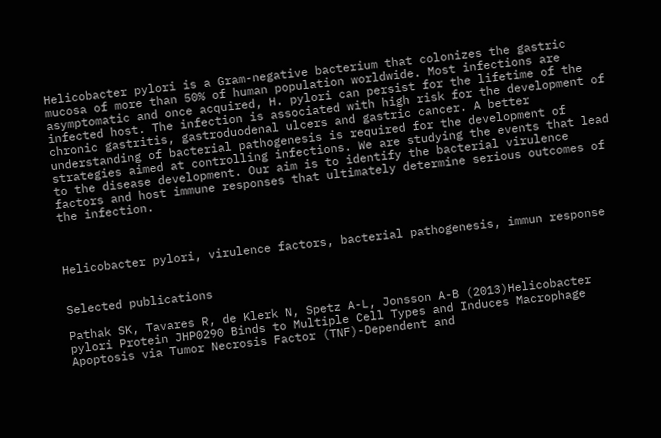Helicobacter pylori is a Gram-negative bacterium that colonizes the gastric mucosa of more than 50% of human population worldwide. Most infections are asymptomatic and once acquired, H. pylori can persist for the lifetime of the infected host. The infection is associated with high risk for the development of chronic gastritis, gastroduodenal ulcers and gastric cancer. A better understanding of bacterial pathogenesis is required for the development of strategies aimed at controlling infections. We are studying the events that lead to the disease development. Our aim is to identify the bacterial virulence factors and host immune responses that ultimately determine serious outcomes of the infection.



Helicobacter pylori, virulence factors, bacterial pathogenesis, immun response


Selected publications

Pathak SK, Tavares R, de Klerk N, Spetz A-L, Jonsson A-B (2013)Helicobacter pylori Protein JHP0290 Binds to Multiple Cell Types and Induces Macrophage Apoptosis via Tumor Necrosis Factor (TNF)-Dependent and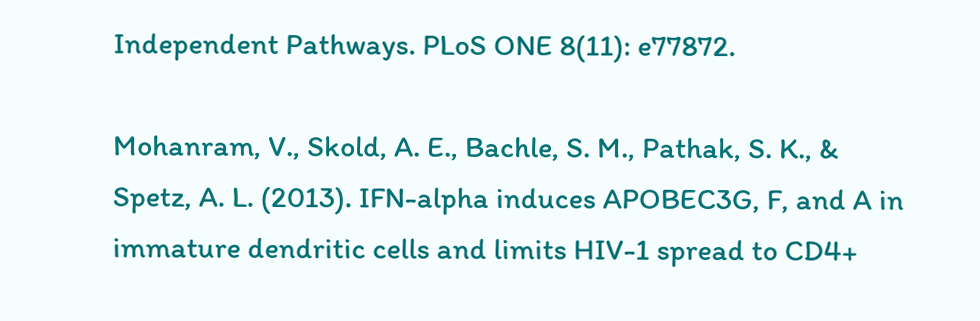Independent Pathways. PLoS ONE 8(11): e77872.

Mohanram, V., Skold, A. E., Bachle, S. M., Pathak, S. K., & Spetz, A. L. (2013). IFN-alpha induces APOBEC3G, F, and A in immature dendritic cells and limits HIV-1 spread to CD4+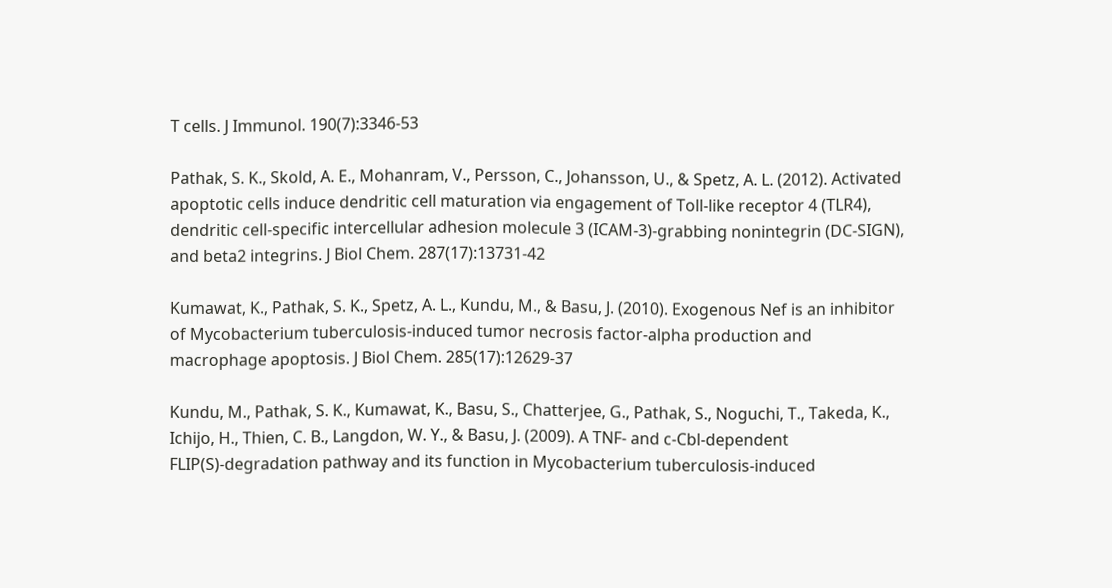T cells. J Immunol. 190(7):3346-53

Pathak, S. K., Skold, A. E., Mohanram, V., Persson, C., Johansson, U., & Spetz, A. L. (2012). Activated apoptotic cells induce dendritic cell maturation via engagement of Toll-like receptor 4 (TLR4), dendritic cell-specific intercellular adhesion molecule 3 (ICAM-3)-grabbing nonintegrin (DC-SIGN), and beta2 integrins. J Biol Chem. 287(17):13731-42

Kumawat, K., Pathak, S. K., Spetz, A. L., Kundu, M., & Basu, J. (2010). Exogenous Nef is an inhibitor of Mycobacterium tuberculosis-induced tumor necrosis factor-alpha production and macrophage apoptosis. J Biol Chem. 285(17):12629-37

Kundu, M., Pathak, S. K., Kumawat, K., Basu, S., Chatterjee, G., Pathak, S., Noguchi, T., Takeda, K., Ichijo, H., Thien, C. B., Langdon, W. Y., & Basu, J. (2009). A TNF- and c-Cbl-dependent FLIP(S)-degradation pathway and its function in Mycobacterium tuberculosis-induced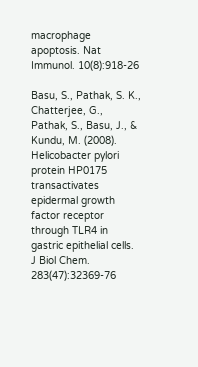macrophage apoptosis. Nat Immunol. 10(8):918-26

Basu, S., Pathak, S. K., Chatterjee, G., Pathak, S., Basu, J., & Kundu, M. (2008). Helicobacter pylori protein HP0175 transactivates epidermal growth factor receptor through TLR4 in gastric epithelial cells. J Biol Chem. 283(47):32369-76